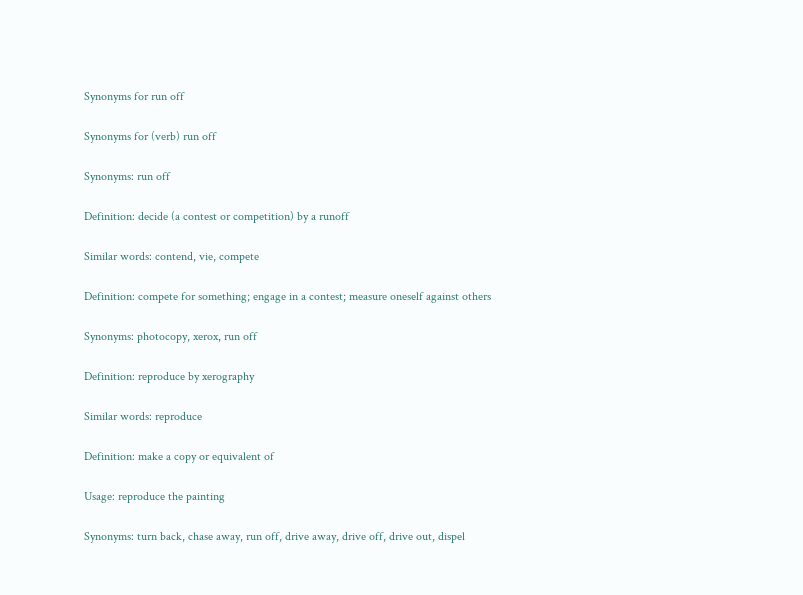Synonyms for run off

Synonyms for (verb) run off

Synonyms: run off

Definition: decide (a contest or competition) by a runoff

Similar words: contend, vie, compete

Definition: compete for something; engage in a contest; measure oneself against others

Synonyms: photocopy, xerox, run off

Definition: reproduce by xerography

Similar words: reproduce

Definition: make a copy or equivalent of

Usage: reproduce the painting

Synonyms: turn back, chase away, run off, drive away, drive off, drive out, dispel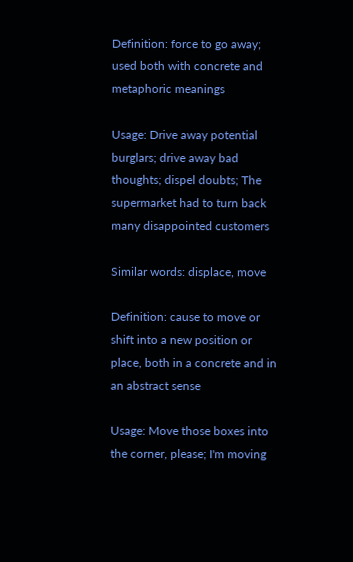Definition: force to go away; used both with concrete and metaphoric meanings

Usage: Drive away potential burglars; drive away bad thoughts; dispel doubts; The supermarket had to turn back many disappointed customers

Similar words: displace, move

Definition: cause to move or shift into a new position or place, both in a concrete and in an abstract sense

Usage: Move those boxes into the corner, please; I'm moving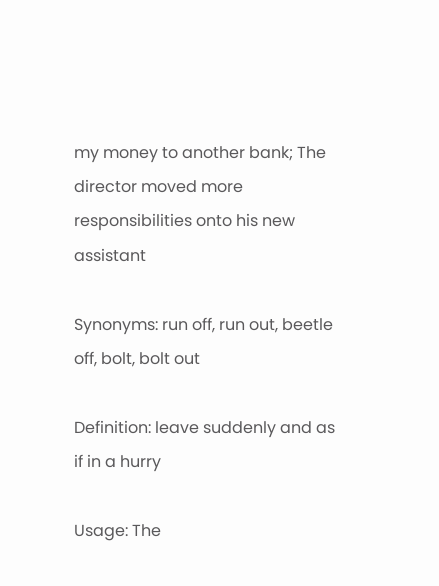my money to another bank; The director moved more responsibilities onto his new assistant

Synonyms: run off, run out, beetle off, bolt, bolt out

Definition: leave suddenly and as if in a hurry

Usage: The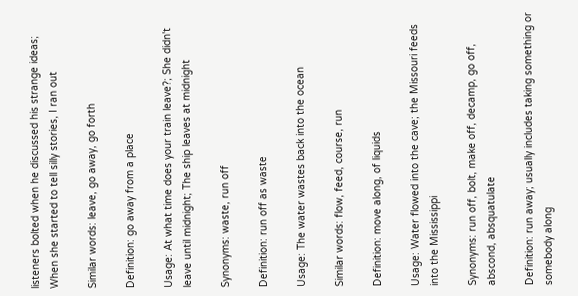listeners bolted when he discussed his strange ideas; When she started to tell silly stories, I ran out

Similar words: leave, go away, go forth

Definition: go away from a place

Usage: At what time does your train leave?; She didn't leave until midnight; The ship leaves at midnight

Synonyms: waste, run off

Definition: run off as waste

Usage: The water wastes back into the ocean

Similar words: flow, feed, course, run

Definition: move along, of liquids

Usage: Water flowed into the cave; the Missouri feeds into the Mississippi

Synonyms: run off, bolt, make off, decamp, go off, abscond, absquatulate

Definition: run away; usually includes taking something or somebody along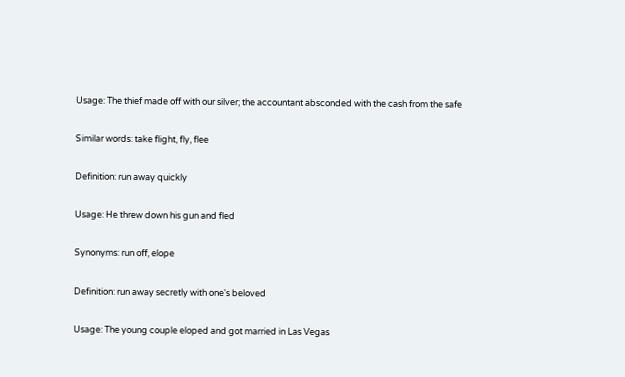Usage: The thief made off with our silver; the accountant absconded with the cash from the safe

Similar words: take flight, fly, flee

Definition: run away quickly

Usage: He threw down his gun and fled

Synonyms: run off, elope

Definition: run away secretly with one's beloved

Usage: The young couple eloped and got married in Las Vegas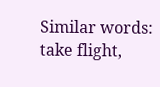Similar words: take flight,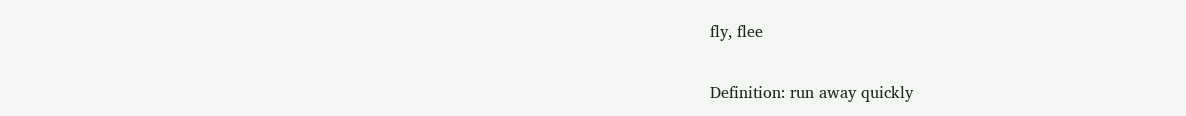fly, flee

Definition: run away quickly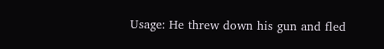Usage: He threw down his gun and fled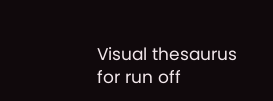Visual thesaurus for run off